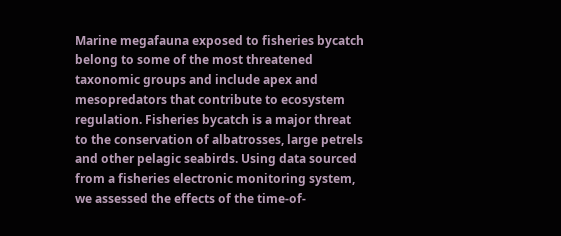Marine megafauna exposed to fisheries bycatch belong to some of the most threatened taxonomic groups and include apex and mesopredators that contribute to ecosystem regulation. Fisheries bycatch is a major threat to the conservation of albatrosses, large petrels and other pelagic seabirds. Using data sourced from a fisheries electronic monitoring system, we assessed the effects of the time-of-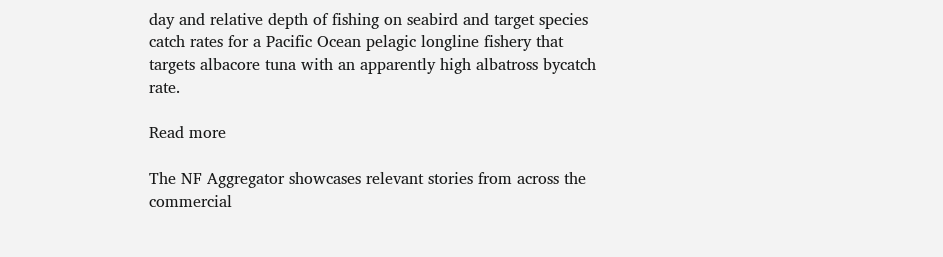day and relative depth of fishing on seabird and target species catch rates for a Pacific Ocean pelagic longline fishery that targets albacore tuna with an apparently high albatross bycatch rate.

Read more

The NF Aggregator showcases relevant stories from across the commercial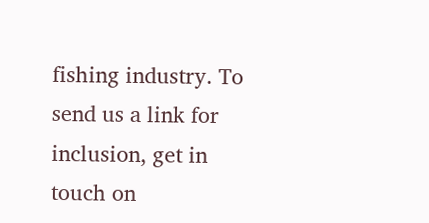fishing industry. To send us a link for inclusion, get in touch on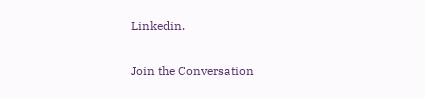Linkedin.

Join the Conversation